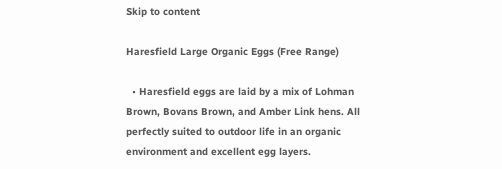Skip to content

Haresfield Large Organic Eggs (Free Range)

  • Haresfield eggs are laid by a mix of Lohman Brown, Bovans Brown, and Amber Link hens. All perfectly suited to outdoor life in an organic environment and excellent egg layers.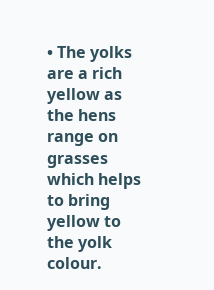• The yolks are a rich yellow as the hens range on grasses which helps to bring yellow to the yolk colour.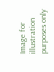Image for illustration purposes only